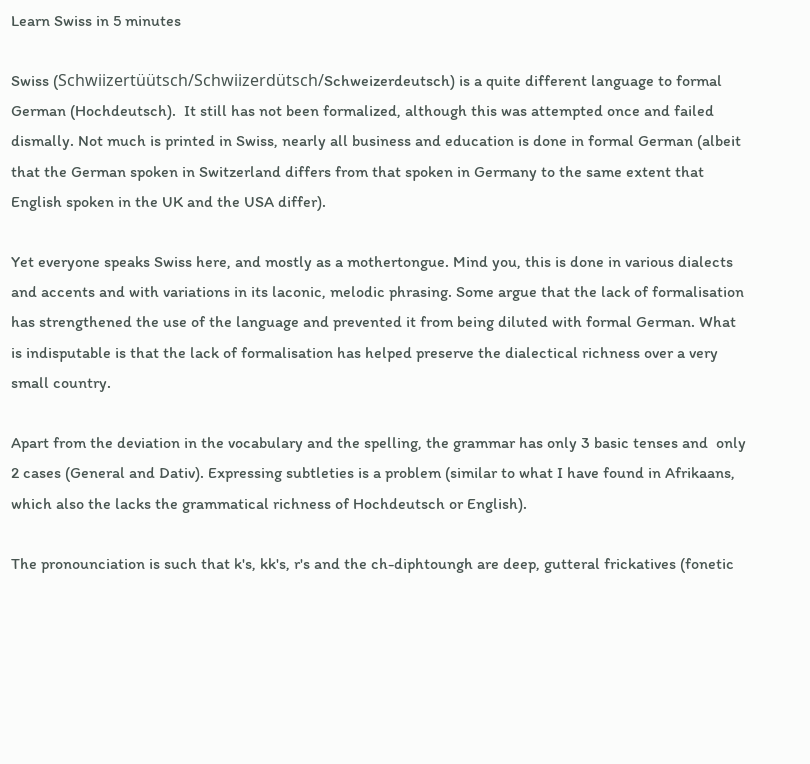Learn Swiss in 5 minutes

Swiss (Schwiizertüütsch/Schwiizerdütsch/Schweizerdeutsch) is a quite different language to formal German (Hochdeutsch).  It still has not been formalized, although this was attempted once and failed dismally. Not much is printed in Swiss, nearly all business and education is done in formal German (albeit that the German spoken in Switzerland differs from that spoken in Germany to the same extent that English spoken in the UK and the USA differ).

Yet everyone speaks Swiss here, and mostly as a mothertongue. Mind you, this is done in various dialects and accents and with variations in its laconic, melodic phrasing. Some argue that the lack of formalisation has strengthened the use of the language and prevented it from being diluted with formal German. What is indisputable is that the lack of formalisation has helped preserve the dialectical richness over a very small country.

Apart from the deviation in the vocabulary and the spelling, the grammar has only 3 basic tenses and  only 2 cases (General and Dativ). Expressing subtleties is a problem (similar to what I have found in Afrikaans, which also the lacks the grammatical richness of Hochdeutsch or English).

The pronounciation is such that k's, kk's, r's and the ch-diphtoungh are deep, gutteral frickatives (fonetic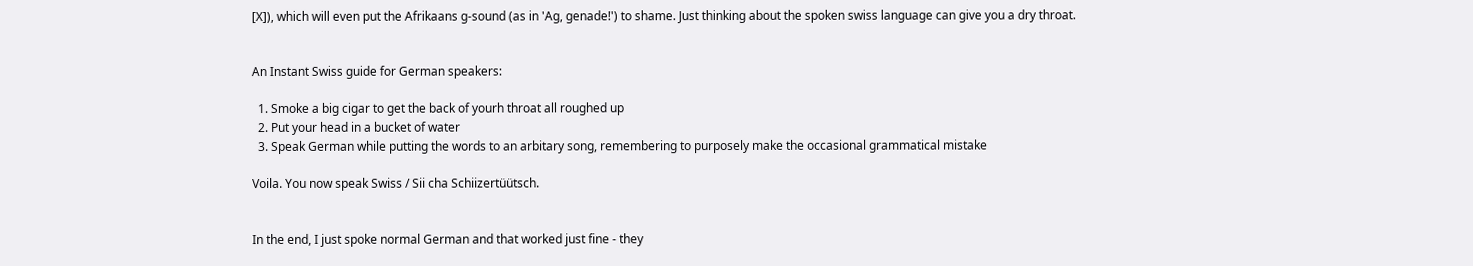[X]), which will even put the Afrikaans g-sound (as in 'Ag, genade!') to shame. Just thinking about the spoken swiss language can give you a dry throat.


An Instant Swiss guide for German speakers:

  1. Smoke a big cigar to get the back of yourh throat all roughed up
  2. Put your head in a bucket of water
  3. Speak German while putting the words to an arbitary song, remembering to purposely make the occasional grammatical mistake

Voila. You now speak Swiss / Sii cha Schiizertüütsch.


In the end, I just spoke normal German and that worked just fine - they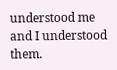understood me and I understood them.